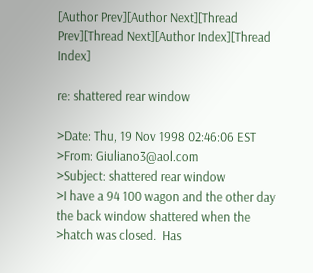[Author Prev][Author Next][Thread Prev][Thread Next][Author Index][Thread Index]

re: shattered rear window

>Date: Thu, 19 Nov 1998 02:46:06 EST
>From: Giuliano3@aol.com
>Subject: shattered rear window
>I have a 94 100 wagon and the other day the back window shattered when the
>hatch was closed.  Has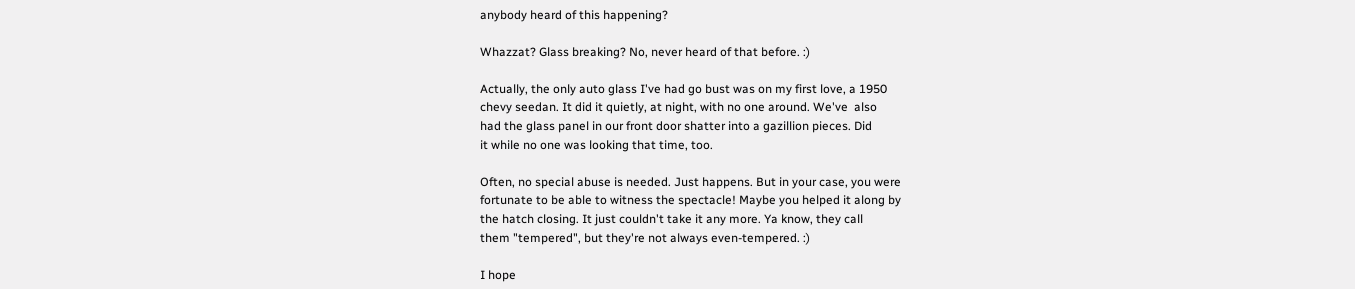anybody heard of this happening?

Whazzat? Glass breaking? No, never heard of that before. :)

Actually, the only auto glass I've had go bust was on my first love, a 1950
chevy seedan. It did it quietly, at night, with no one around. We've  also
had the glass panel in our front door shatter into a gazillion pieces. Did
it while no one was looking that time, too.

Often, no special abuse is needed. Just happens. But in your case, you were
fortunate to be able to witness the spectacle! Maybe you helped it along by
the hatch closing. It just couldn't take it any more. Ya know, they call
them "tempered", but they're not always even-tempered. :)

I hope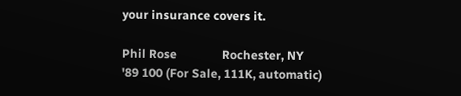your insurance covers it.

Phil Rose               Rochester, NY
'89 100 (For Sale, 111K, automatic)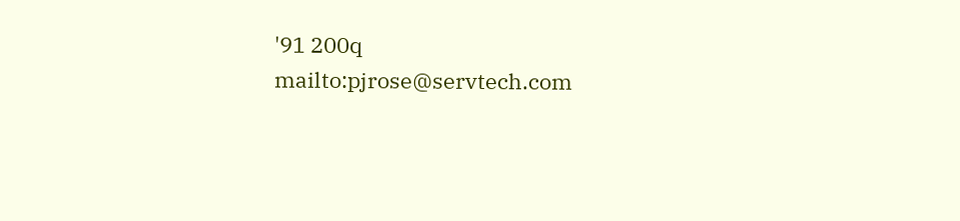'91 200q                mailto:pjrose@servtech.com